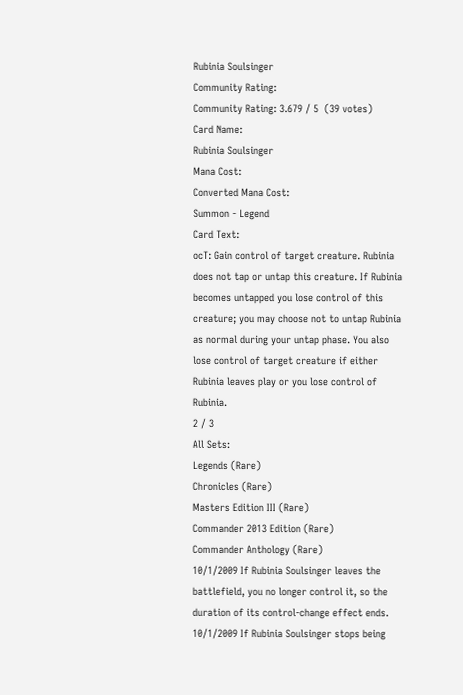Rubinia Soulsinger
Community Rating:
Community Rating: 3.679 / 5  (39 votes)
Card Name:
Rubinia Soulsinger
Mana Cost:
Converted Mana Cost:
Summon - Legend
Card Text:
ocT: Gain control of target creature. Rubinia does not tap or untap this creature. If Rubinia becomes untapped you lose control of this creature; you may choose not to untap Rubinia as normal during your untap phase. You also lose control of target creature if either Rubinia leaves play or you lose control of Rubinia.
2 / 3
All Sets:
Legends (Rare)
Chronicles (Rare)
Masters Edition III (Rare)
Commander 2013 Edition (Rare)
Commander Anthology (Rare)
10/1/2009 If Rubinia Soulsinger leaves the battlefield, you no longer control it, so the duration of its control-change effect ends.
10/1/2009 If Rubinia Soulsinger stops being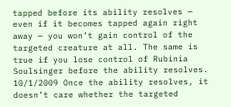tapped before its ability resolves — even if it becomes tapped again right away — you won’t gain control of the targeted creature at all. The same is true if you lose control of Rubinia Soulsinger before the ability resolves.
10/1/2009 Once the ability resolves, it doesn’t care whether the targeted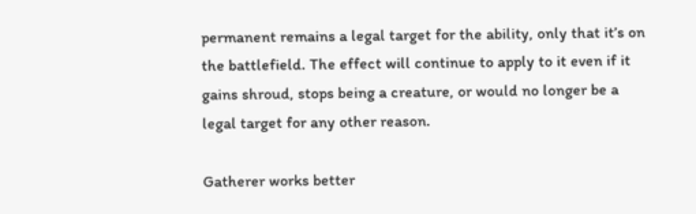permanent remains a legal target for the ability, only that it’s on the battlefield. The effect will continue to apply to it even if it gains shroud, stops being a creature, or would no longer be a legal target for any other reason.

Gatherer works better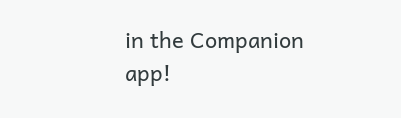in the Companion app!